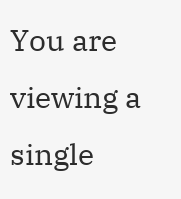You are viewing a single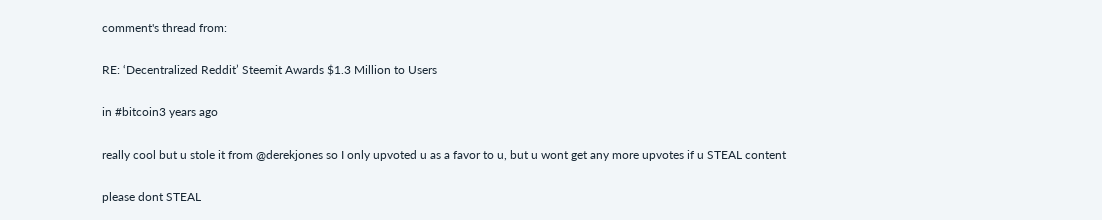comment's thread from:

RE: ‘Decentralized Reddit’ Steemit Awards $1.3 Million to Users

in #bitcoin3 years ago

really cool but u stole it from @derekjones so I only upvoted u as a favor to u, but u wont get any more upvotes if u STEAL content

please dont STEAL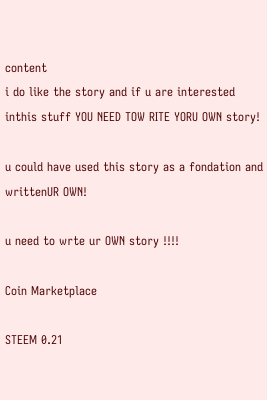content
i do like the story and if u are interested inthis stuff YOU NEED TOW RITE YORU OWN story!

u could have used this story as a fondation and writtenUR OWN!

u need to wrte ur OWN story !!!!

Coin Marketplace

STEEM 0.21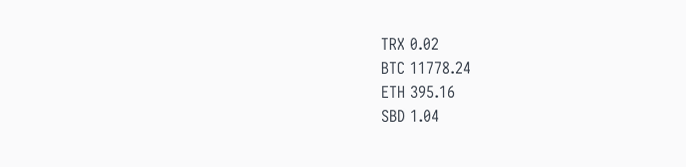TRX 0.02
BTC 11778.24
ETH 395.16
SBD 1.04